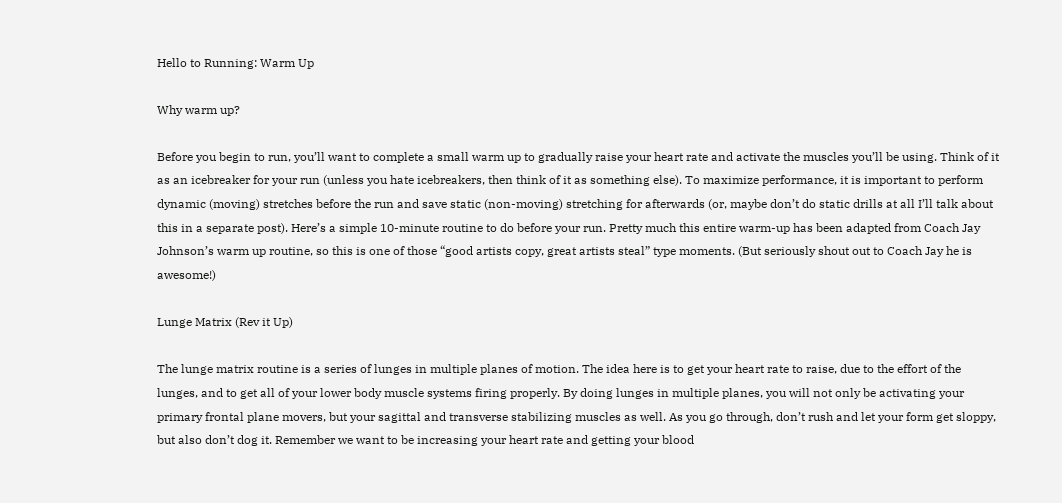Hello to Running: Warm Up

Why warm up?

Before you begin to run, you’ll want to complete a small warm up to gradually raise your heart rate and activate the muscles you’ll be using. Think of it as an icebreaker for your run (unless you hate icebreakers, then think of it as something else). To maximize performance, it is important to perform dynamic (moving) stretches before the run and save static (non-moving) stretching for afterwards (or, maybe don’t do static drills at all I’ll talk about this in a separate post). Here’s a simple 10-minute routine to do before your run. Pretty much this entire warm-up has been adapted from Coach Jay Johnson’s warm up routine, so this is one of those “good artists copy, great artists steal” type moments. (But seriously shout out to Coach Jay he is awesome!)

Lunge Matrix (Rev it Up)

The lunge matrix routine is a series of lunges in multiple planes of motion. The idea here is to get your heart rate to raise, due to the effort of the lunges, and to get all of your lower body muscle systems firing properly. By doing lunges in multiple planes, you will not only be activating your primary frontal plane movers, but your sagittal and transverse stabilizing muscles as well. As you go through, don’t rush and let your form get sloppy, but also don’t dog it. Remember we want to be increasing your heart rate and getting your blood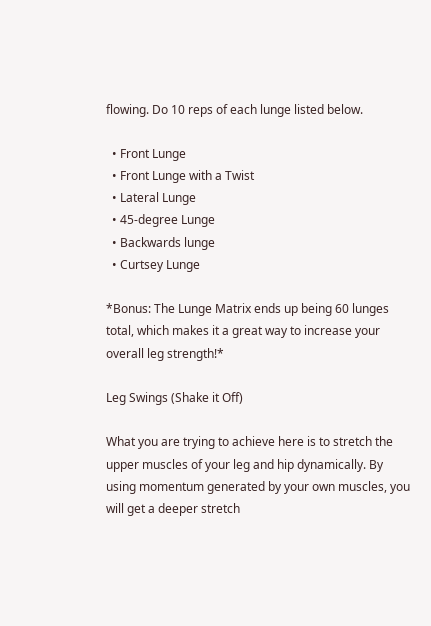flowing. Do 10 reps of each lunge listed below.

  • Front Lunge
  • Front Lunge with a Twist
  • Lateral Lunge
  • 45-degree Lunge
  • Backwards lunge
  • Curtsey Lunge

*Bonus: The Lunge Matrix ends up being 60 lunges total, which makes it a great way to increase your overall leg strength!*

Leg Swings (Shake it Off)

What you are trying to achieve here is to stretch the upper muscles of your leg and hip dynamically. By using momentum generated by your own muscles, you will get a deeper stretch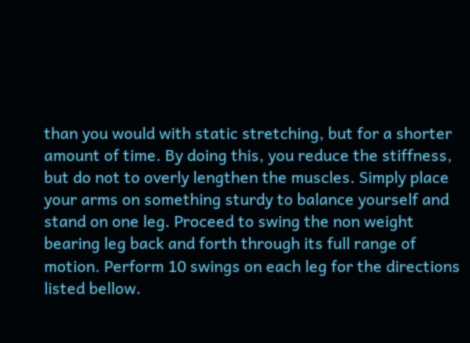than you would with static stretching, but for a shorter amount of time. By doing this, you reduce the stiffness, but do not to overly lengthen the muscles. Simply place your arms on something sturdy to balance yourself and stand on one leg. Proceed to swing the non weight bearing leg back and forth through its full range of motion. Perform 10 swings on each leg for the directions listed bellow.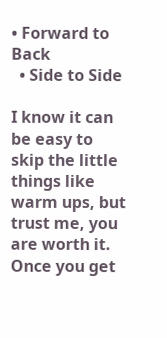• Forward to Back
  • Side to Side

I know it can be easy to skip the little things like warm ups, but trust me, you are worth it. Once you get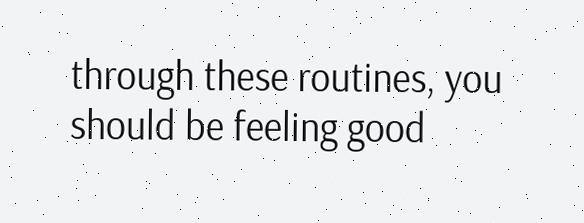through these routines, you should be feeling good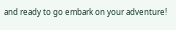and ready to go embark on your adventure!